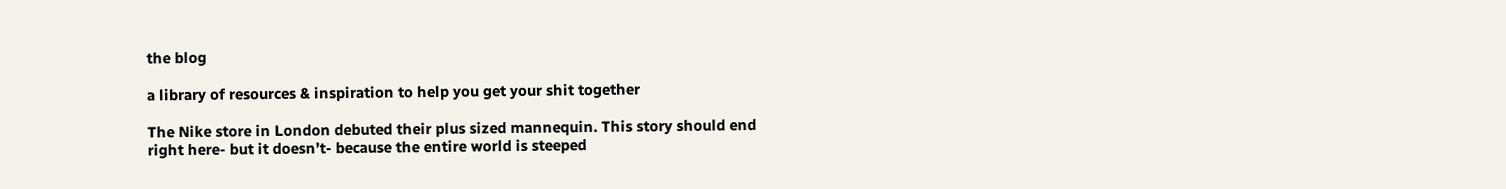the blog

a library of resources & inspiration to help you get your shit together

The Nike store in London debuted their plus sized mannequin. This story should end right here- but it doesn’t- because the entire world is steeped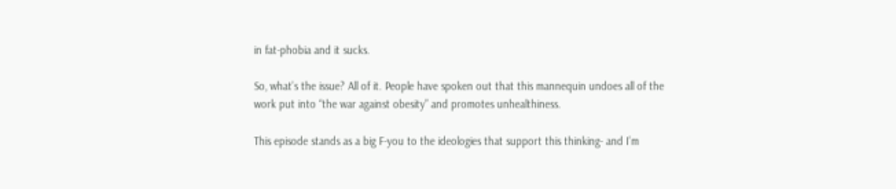in fat-phobia and it sucks.

So, what’s the issue? All of it. People have spoken out that this mannequin undoes all of the work put into “the war against obesity” and promotes unhealthiness.

This episode stands as a big F-you to the ideologies that support this thinking- and I’m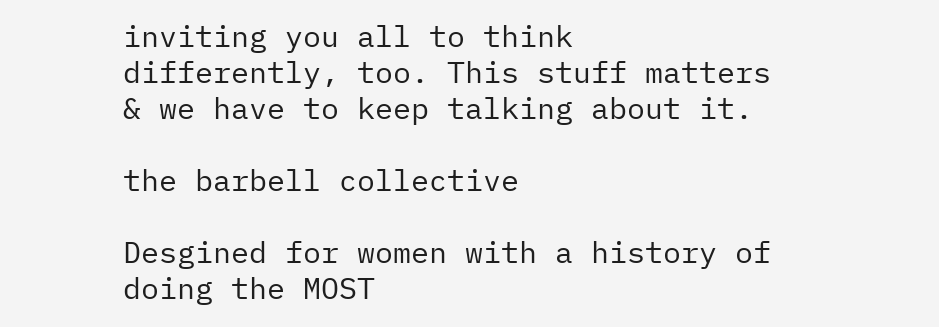inviting you all to think differently, too. This stuff matters & we have to keep talking about it.

the barbell collective

Desgined for women with a history of doing the MOST